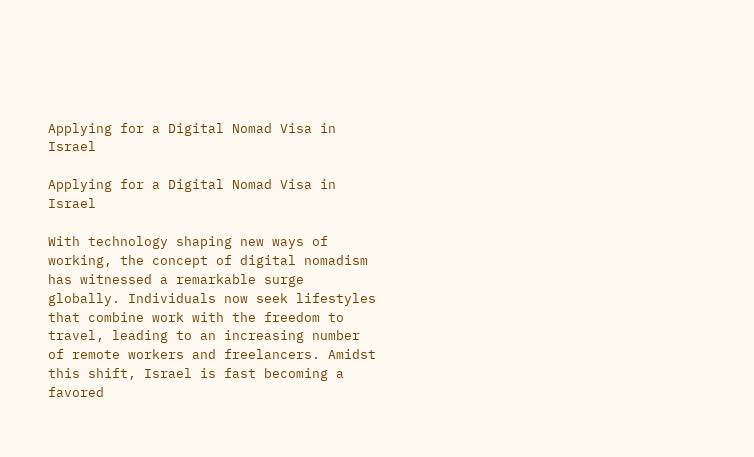Applying for a Digital Nomad Visa in Israel

Applying for a Digital Nomad Visa in Israel

With technology shaping new ways of working, the concept of digital nomadism has witnessed a remarkable surge globally. Individuals now seek lifestyles that combine work with the freedom to travel, leading to an increasing number of remote workers and freelancers. Amidst this shift, Israel is fast becoming a favored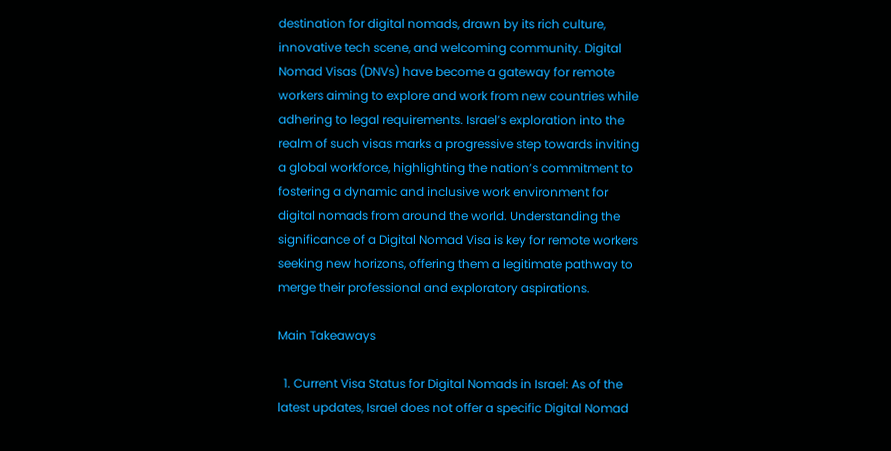destination for digital nomads, drawn by its rich culture, innovative tech scene, and welcoming community. Digital Nomad Visas (DNVs) have become a gateway for remote workers aiming to explore and work from new countries while adhering to legal requirements. Israel’s exploration into the realm of such visas marks a progressive step towards inviting a global workforce, highlighting the nation’s commitment to fostering a dynamic and inclusive work environment for digital nomads from around the world. Understanding the significance of a Digital Nomad Visa is key for remote workers seeking new horizons, offering them a legitimate pathway to merge their professional and exploratory aspirations.

Main Takeaways

  1. Current Visa Status for Digital Nomads in Israel: As of the latest updates, Israel does not offer a specific Digital Nomad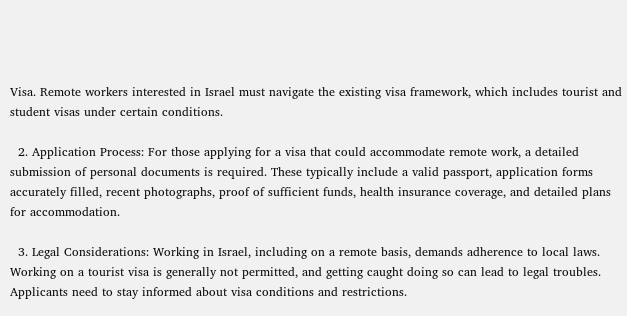Visa. Remote workers interested in Israel must navigate the existing visa framework, which includes tourist and student visas under certain conditions.

  2. Application Process: For those applying for a visa that could accommodate remote work, a detailed submission of personal documents is required. These typically include a valid passport, application forms accurately filled, recent photographs, proof of sufficient funds, health insurance coverage, and detailed plans for accommodation.

  3. Legal Considerations: Working in Israel, including on a remote basis, demands adherence to local laws. Working on a tourist visa is generally not permitted, and getting caught doing so can lead to legal troubles. Applicants need to stay informed about visa conditions and restrictions.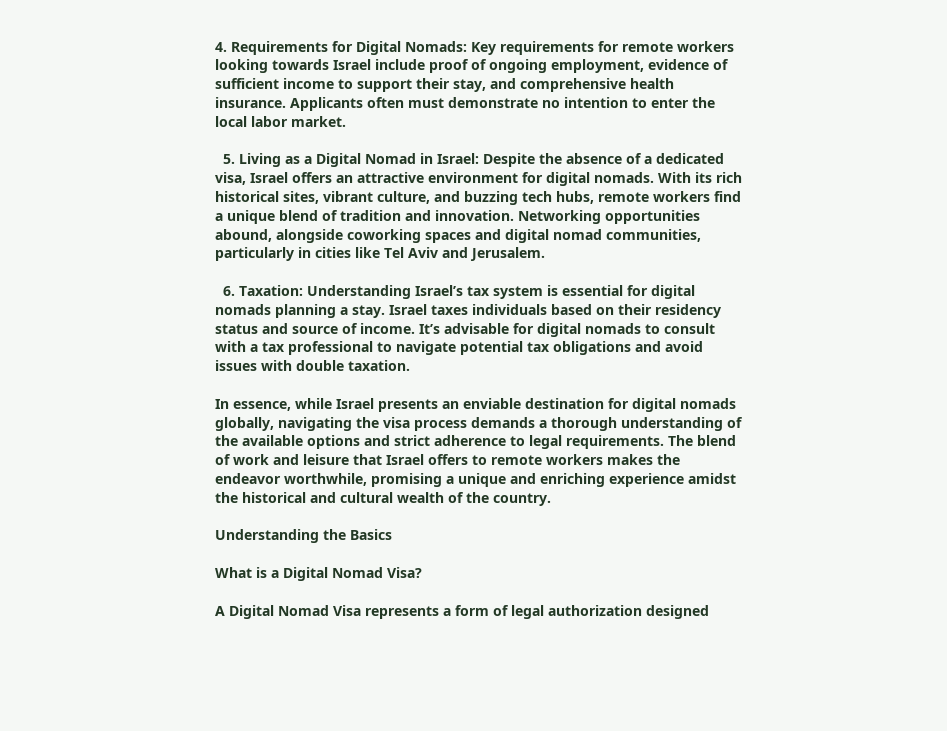4. Requirements for Digital Nomads: Key requirements for remote workers looking towards Israel include proof of ongoing employment, evidence of sufficient income to support their stay, and comprehensive health insurance. Applicants often must demonstrate no intention to enter the local labor market.

  5. Living as a Digital Nomad in Israel: Despite the absence of a dedicated visa, Israel offers an attractive environment for digital nomads. With its rich historical sites, vibrant culture, and buzzing tech hubs, remote workers find a unique blend of tradition and innovation. Networking opportunities abound, alongside coworking spaces and digital nomad communities, particularly in cities like Tel Aviv and Jerusalem.

  6. Taxation: Understanding Israel’s tax system is essential for digital nomads planning a stay. Israel taxes individuals based on their residency status and source of income. It’s advisable for digital nomads to consult with a tax professional to navigate potential tax obligations and avoid issues with double taxation.

In essence, while Israel presents an enviable destination for digital nomads globally, navigating the visa process demands a thorough understanding of the available options and strict adherence to legal requirements. The blend of work and leisure that Israel offers to remote workers makes the endeavor worthwhile, promising a unique and enriching experience amidst the historical and cultural wealth of the country.

Understanding the Basics

What is a Digital Nomad Visa?

A Digital Nomad Visa represents a form of legal authorization designed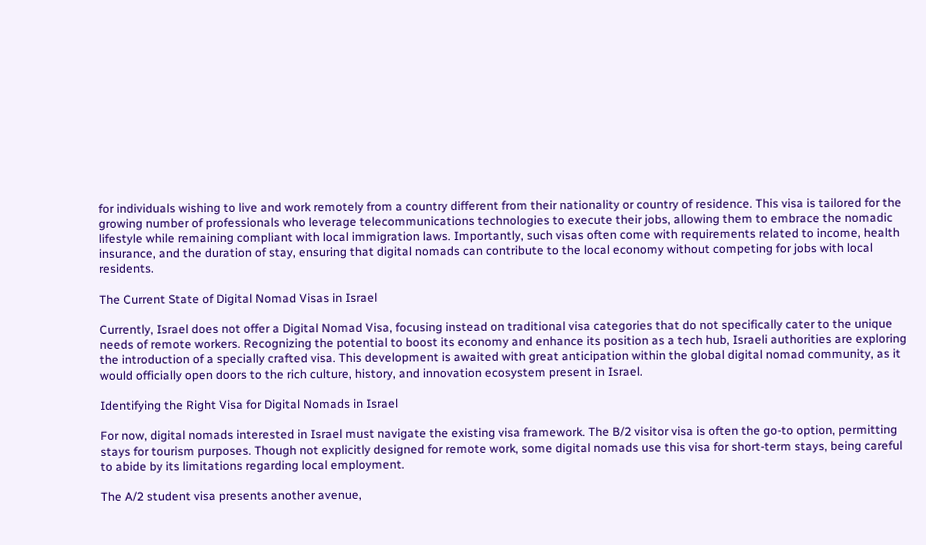for individuals wishing to live and work remotely from a country different from their nationality or country of residence. This visa is tailored for the growing number of professionals who leverage telecommunications technologies to execute their jobs, allowing them to embrace the nomadic lifestyle while remaining compliant with local immigration laws. Importantly, such visas often come with requirements related to income, health insurance, and the duration of stay, ensuring that digital nomads can contribute to the local economy without competing for jobs with local residents.

The Current State of Digital Nomad Visas in Israel

Currently, Israel does not offer a Digital Nomad Visa, focusing instead on traditional visa categories that do not specifically cater to the unique needs of remote workers. Recognizing the potential to boost its economy and enhance its position as a tech hub, Israeli authorities are exploring the introduction of a specially crafted visa. This development is awaited with great anticipation within the global digital nomad community, as it would officially open doors to the rich culture, history, and innovation ecosystem present in Israel.

Identifying the Right Visa for Digital Nomads in Israel

For now, digital nomads interested in Israel must navigate the existing visa framework. The B/2 visitor visa is often the go-to option, permitting stays for tourism purposes. Though not explicitly designed for remote work, some digital nomads use this visa for short-term stays, being careful to abide by its limitations regarding local employment.

The A/2 student visa presents another avenue,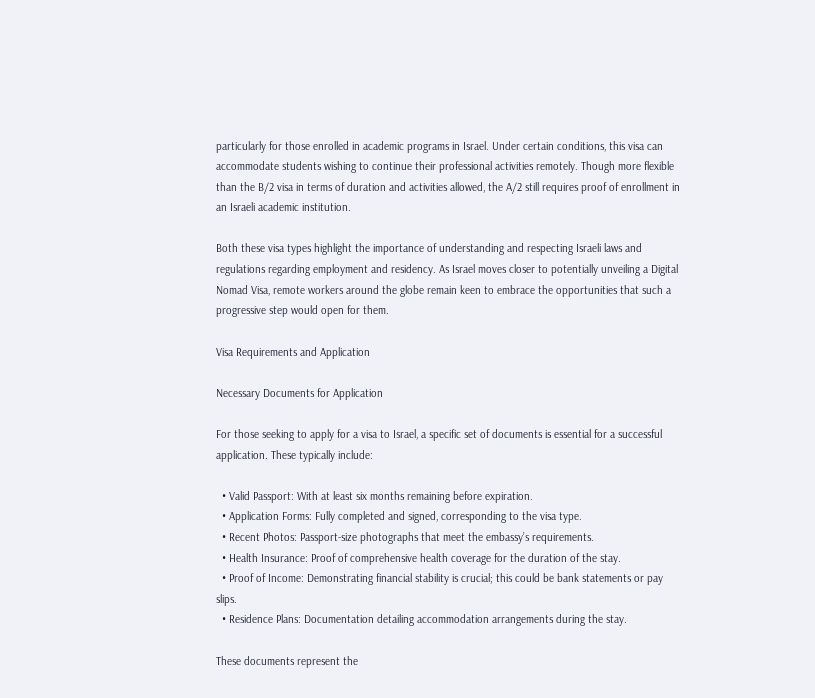particularly for those enrolled in academic programs in Israel. Under certain conditions, this visa can accommodate students wishing to continue their professional activities remotely. Though more flexible than the B/2 visa in terms of duration and activities allowed, the A/2 still requires proof of enrollment in an Israeli academic institution.

Both these visa types highlight the importance of understanding and respecting Israeli laws and regulations regarding employment and residency. As Israel moves closer to potentially unveiling a Digital Nomad Visa, remote workers around the globe remain keen to embrace the opportunities that such a progressive step would open for them.

Visa Requirements and Application

Necessary Documents for Application

For those seeking to apply for a visa to Israel, a specific set of documents is essential for a successful application. These typically include:

  • Valid Passport: With at least six months remaining before expiration.
  • Application Forms: Fully completed and signed, corresponding to the visa type.
  • Recent Photos: Passport-size photographs that meet the embassy’s requirements.
  • Health Insurance: Proof of comprehensive health coverage for the duration of the stay.
  • Proof of Income: Demonstrating financial stability is crucial; this could be bank statements or pay slips.
  • Residence Plans: Documentation detailing accommodation arrangements during the stay.

These documents represent the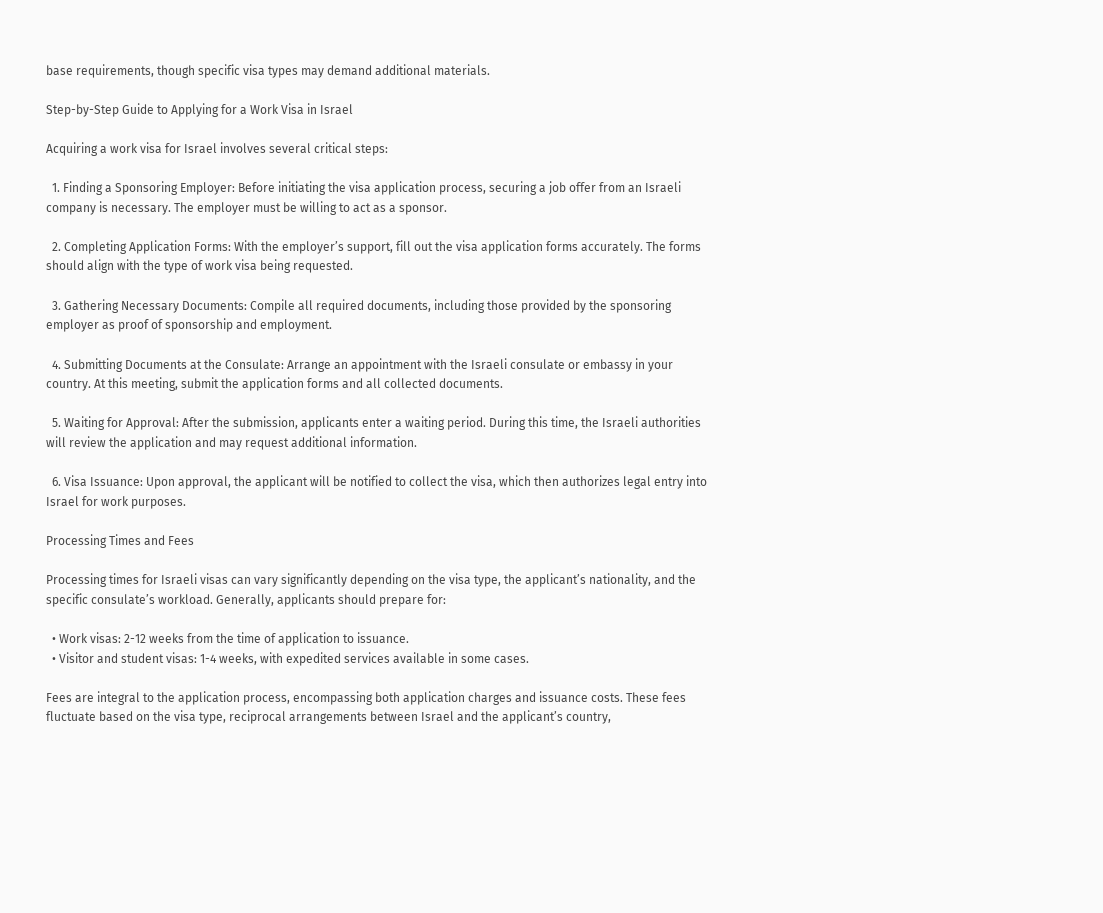base requirements, though specific visa types may demand additional materials.

Step-by-Step Guide to Applying for a Work Visa in Israel

Acquiring a work visa for Israel involves several critical steps:

  1. Finding a Sponsoring Employer: Before initiating the visa application process, securing a job offer from an Israeli company is necessary. The employer must be willing to act as a sponsor.

  2. Completing Application Forms: With the employer’s support, fill out the visa application forms accurately. The forms should align with the type of work visa being requested.

  3. Gathering Necessary Documents: Compile all required documents, including those provided by the sponsoring employer as proof of sponsorship and employment.

  4. Submitting Documents at the Consulate: Arrange an appointment with the Israeli consulate or embassy in your country. At this meeting, submit the application forms and all collected documents.

  5. Waiting for Approval: After the submission, applicants enter a waiting period. During this time, the Israeli authorities will review the application and may request additional information.

  6. Visa Issuance: Upon approval, the applicant will be notified to collect the visa, which then authorizes legal entry into Israel for work purposes.

Processing Times and Fees

Processing times for Israeli visas can vary significantly depending on the visa type, the applicant’s nationality, and the specific consulate’s workload. Generally, applicants should prepare for:

  • Work visas: 2-12 weeks from the time of application to issuance.
  • Visitor and student visas: 1-4 weeks, with expedited services available in some cases.

Fees are integral to the application process, encompassing both application charges and issuance costs. These fees fluctuate based on the visa type, reciprocal arrangements between Israel and the applicant’s country,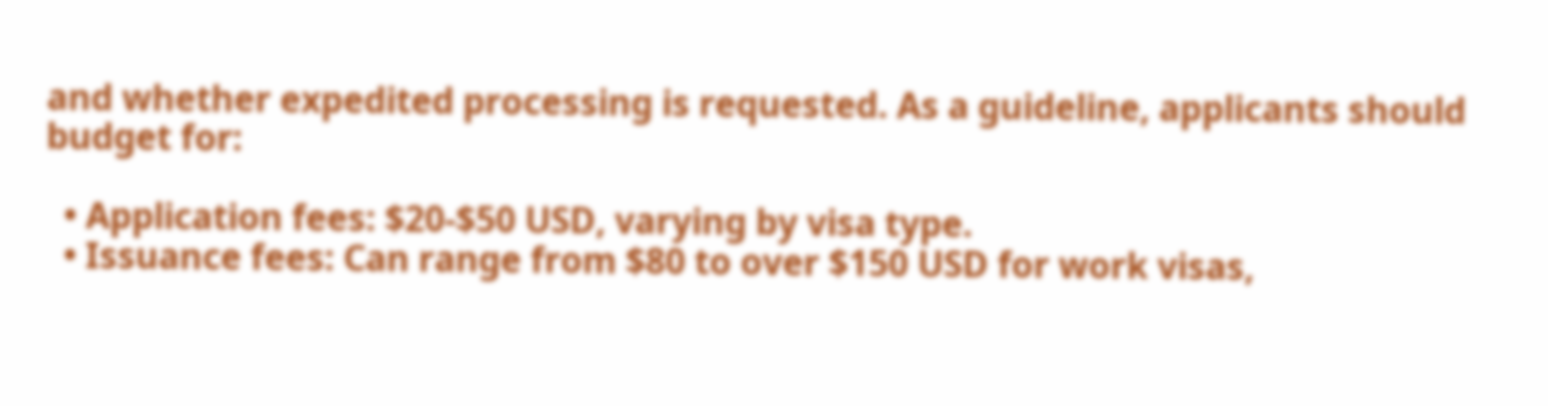and whether expedited processing is requested. As a guideline, applicants should budget for:

  • Application fees: $20-$50 USD, varying by visa type.
  • Issuance fees: Can range from $80 to over $150 USD for work visas,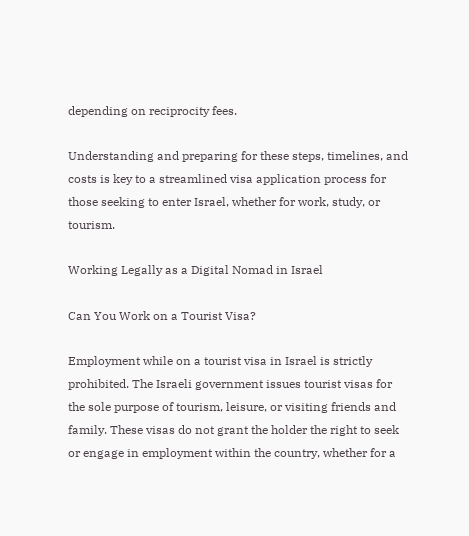depending on reciprocity fees.

Understanding and preparing for these steps, timelines, and costs is key to a streamlined visa application process for those seeking to enter Israel, whether for work, study, or tourism.

Working Legally as a Digital Nomad in Israel

Can You Work on a Tourist Visa?

Employment while on a tourist visa in Israel is strictly prohibited. The Israeli government issues tourist visas for the sole purpose of tourism, leisure, or visiting friends and family. These visas do not grant the holder the right to seek or engage in employment within the country, whether for a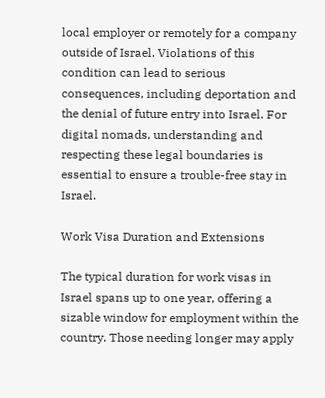local employer or remotely for a company outside of Israel. Violations of this condition can lead to serious consequences, including deportation and the denial of future entry into Israel. For digital nomads, understanding and respecting these legal boundaries is essential to ensure a trouble-free stay in Israel.

Work Visa Duration and Extensions

The typical duration for work visas in Israel spans up to one year, offering a sizable window for employment within the country. Those needing longer may apply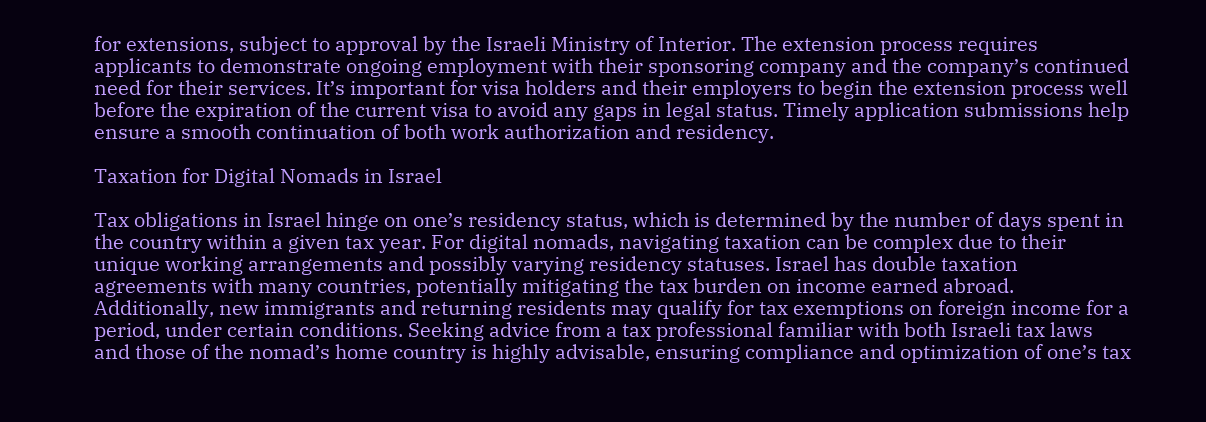for extensions, subject to approval by the Israeli Ministry of Interior. The extension process requires applicants to demonstrate ongoing employment with their sponsoring company and the company’s continued need for their services. It’s important for visa holders and their employers to begin the extension process well before the expiration of the current visa to avoid any gaps in legal status. Timely application submissions help ensure a smooth continuation of both work authorization and residency.

Taxation for Digital Nomads in Israel

Tax obligations in Israel hinge on one’s residency status, which is determined by the number of days spent in the country within a given tax year. For digital nomads, navigating taxation can be complex due to their unique working arrangements and possibly varying residency statuses. Israel has double taxation agreements with many countries, potentially mitigating the tax burden on income earned abroad. Additionally, new immigrants and returning residents may qualify for tax exemptions on foreign income for a period, under certain conditions. Seeking advice from a tax professional familiar with both Israeli tax laws and those of the nomad’s home country is highly advisable, ensuring compliance and optimization of one’s tax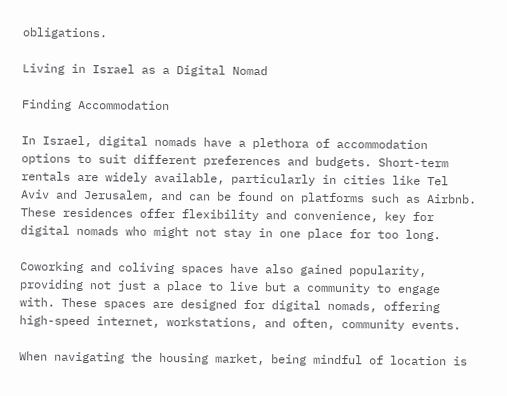obligations.

Living in Israel as a Digital Nomad

Finding Accommodation

In Israel, digital nomads have a plethora of accommodation options to suit different preferences and budgets. Short-term rentals are widely available, particularly in cities like Tel Aviv and Jerusalem, and can be found on platforms such as Airbnb. These residences offer flexibility and convenience, key for digital nomads who might not stay in one place for too long.

Coworking and coliving spaces have also gained popularity, providing not just a place to live but a community to engage with. These spaces are designed for digital nomads, offering high-speed internet, workstations, and often, community events.

When navigating the housing market, being mindful of location is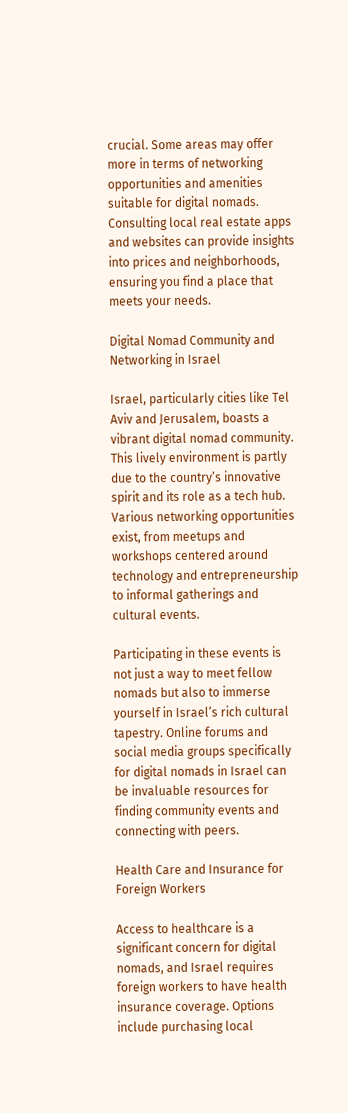crucial. Some areas may offer more in terms of networking opportunities and amenities suitable for digital nomads. Consulting local real estate apps and websites can provide insights into prices and neighborhoods, ensuring you find a place that meets your needs.

Digital Nomad Community and Networking in Israel

Israel, particularly cities like Tel Aviv and Jerusalem, boasts a vibrant digital nomad community. This lively environment is partly due to the country’s innovative spirit and its role as a tech hub. Various networking opportunities exist, from meetups and workshops centered around technology and entrepreneurship to informal gatherings and cultural events.

Participating in these events is not just a way to meet fellow nomads but also to immerse yourself in Israel’s rich cultural tapestry. Online forums and social media groups specifically for digital nomads in Israel can be invaluable resources for finding community events and connecting with peers.

Health Care and Insurance for Foreign Workers

Access to healthcare is a significant concern for digital nomads, and Israel requires foreign workers to have health insurance coverage. Options include purchasing local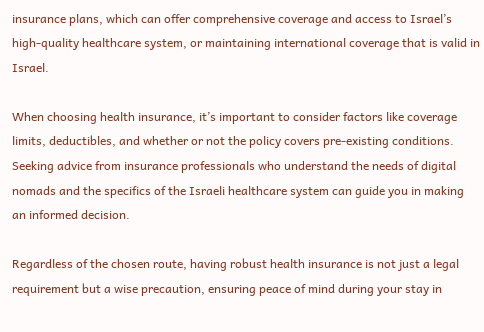insurance plans, which can offer comprehensive coverage and access to Israel’s high-quality healthcare system, or maintaining international coverage that is valid in Israel.

When choosing health insurance, it’s important to consider factors like coverage limits, deductibles, and whether or not the policy covers pre-existing conditions. Seeking advice from insurance professionals who understand the needs of digital nomads and the specifics of the Israeli healthcare system can guide you in making an informed decision.

Regardless of the chosen route, having robust health insurance is not just a legal requirement but a wise precaution, ensuring peace of mind during your stay in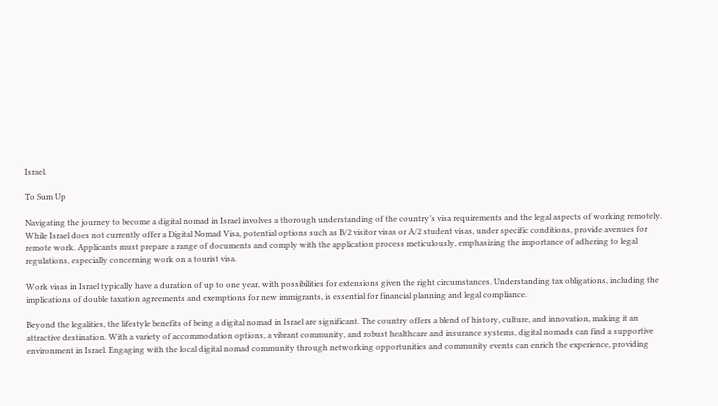Israel.

To Sum Up

Navigating the journey to become a digital nomad in Israel involves a thorough understanding of the country’s visa requirements and the legal aspects of working remotely. While Israel does not currently offer a Digital Nomad Visa, potential options such as B/2 visitor visas or A/2 student visas, under specific conditions, provide avenues for remote work. Applicants must prepare a range of documents and comply with the application process meticulously, emphasizing the importance of adhering to legal regulations, especially concerning work on a tourist visa.

Work visas in Israel typically have a duration of up to one year, with possibilities for extensions given the right circumstances. Understanding tax obligations, including the implications of double taxation agreements and exemptions for new immigrants, is essential for financial planning and legal compliance.

Beyond the legalities, the lifestyle benefits of being a digital nomad in Israel are significant. The country offers a blend of history, culture, and innovation, making it an attractive destination. With a variety of accommodation options, a vibrant community, and robust healthcare and insurance systems, digital nomads can find a supportive environment in Israel. Engaging with the local digital nomad community through networking opportunities and community events can enrich the experience, providing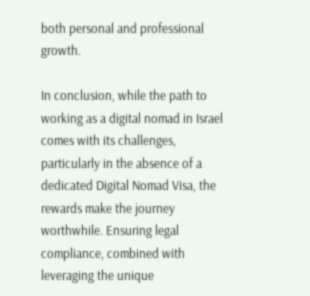both personal and professional growth.

In conclusion, while the path to working as a digital nomad in Israel comes with its challenges, particularly in the absence of a dedicated Digital Nomad Visa, the rewards make the journey worthwhile. Ensuring legal compliance, combined with leveraging the unique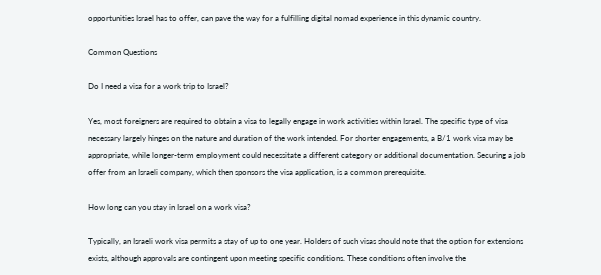opportunities Israel has to offer, can pave the way for a fulfilling digital nomad experience in this dynamic country.

Common Questions

Do I need a visa for a work trip to Israel?

Yes, most foreigners are required to obtain a visa to legally engage in work activities within Israel. The specific type of visa necessary largely hinges on the nature and duration of the work intended. For shorter engagements, a B/1 work visa may be appropriate, while longer-term employment could necessitate a different category or additional documentation. Securing a job offer from an Israeli company, which then sponsors the visa application, is a common prerequisite.

How long can you stay in Israel on a work visa?

Typically, an Israeli work visa permits a stay of up to one year. Holders of such visas should note that the option for extensions exists, although approvals are contingent upon meeting specific conditions. These conditions often involve the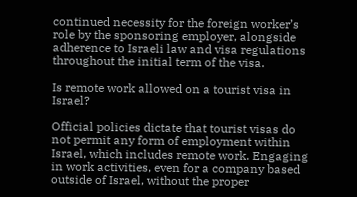continued necessity for the foreign worker’s role by the sponsoring employer, alongside adherence to Israeli law and visa regulations throughout the initial term of the visa.

Is remote work allowed on a tourist visa in Israel?

Official policies dictate that tourist visas do not permit any form of employment within Israel, which includes remote work. Engaging in work activities, even for a company based outside of Israel, without the proper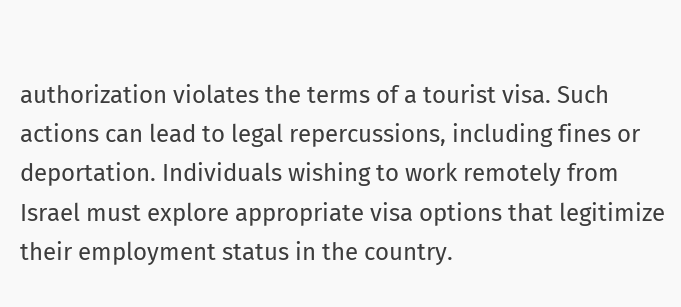authorization violates the terms of a tourist visa. Such actions can lead to legal repercussions, including fines or deportation. Individuals wishing to work remotely from Israel must explore appropriate visa options that legitimize their employment status in the country.